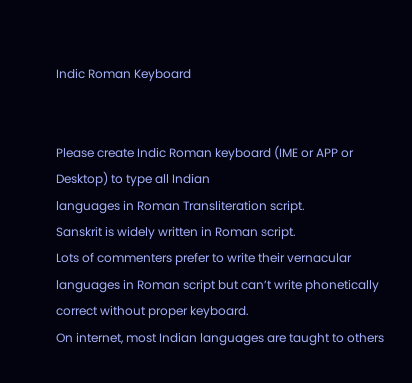Indic Roman Keyboard


Please create Indic Roman keyboard (IME or APP or Desktop) to type all Indian
languages in Roman Transliteration script.
Sanskrit is widely written in Roman script.
Lots of commenters prefer to write their vernacular languages in Roman script but can’t write phonetically correct without proper keyboard.
On internet, most Indian languages are taught to others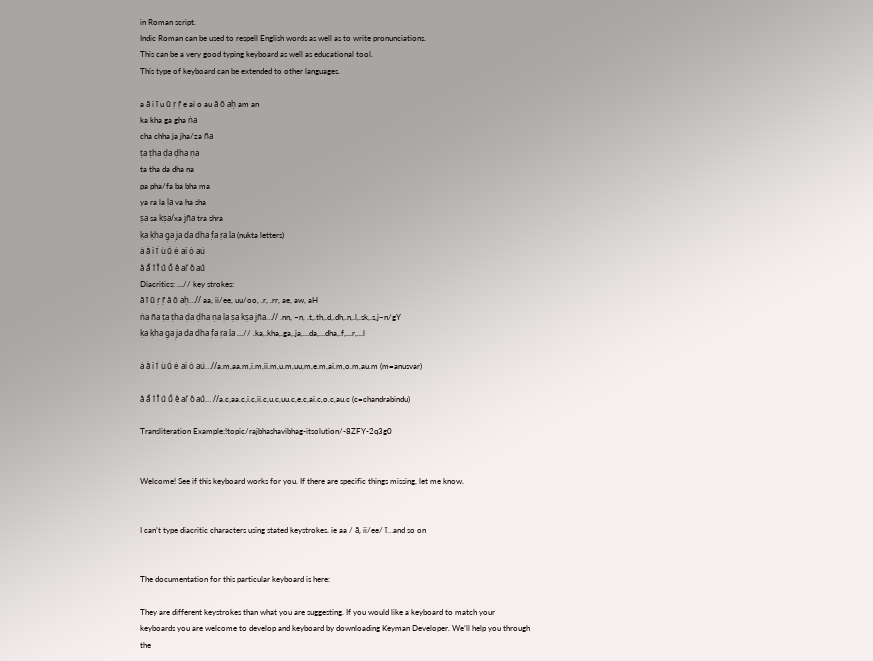in Roman script.
Indic Roman can be used to respell English words as well as to write pronunciations.
This can be a very good typing keyboard as well as educational tool.
This type of keyboard can be extended to other languages.

a ā i ī u ū ṛ ṝ e ai o au ă ŏ aḥ am an
ka kha ga gha ṅa
cha chha ja jha/za ña
ṭa ṭha ḍa ḍha ṇa
ta tha da dha na
pa pha/fa ba bha ma
ya ra la ḷa va ha sha
ṣa sa kṣa/xa jña tra shra
ḳa ḳha g̣a j̣a d̤a d̤ha f̣a ṛa l̤a (nukta letters)
ȧ ā̇ ï ī̇ u̇ ū̇ ė aï ȯ au̇
a̐ ā̐ i̐ ī̐ u̐ ū̐ e̐ ai̐ o̐ au̐
Diacritics: …// key strokes:
ā ī ū ṛ ṝ ă ŏ aḥ…// aa, ii/ee, uu/oo, .r, .rr, ae, aw, aH
ṅa ña ṭa ṭha ḍa ḍha ṇa ḷa ṣa kṣa jña…// .nn, ~n, .t,.th,.d,.dh,.n,.l,.sk,.s,j~n/gY
ḳa ḳha g̣a j̣a d̤a d̤ha f̣a ṛa l̤a …// .ka,.kha,.ga,.ja,…da,…dha,.f,…r,…l

ȧ ā̇ ï ī̇ u̇ ū̇ ė aï ȯ au̇…//a.m,aa.m,i.m,ii.m,u.m,uu,m,e.m,ai.m,o.m,au.m (m=anusvar)

a̐ ā̐ i̐ ī̐ u̐ ū̐ e̐ ai̐ o̐ au̐… //a.c,aa.c,i.c,ii.c,u.c,uu.c,e.c,ai.c,o.c,au.c (c=chandrabindu)

Transliteration Example:!topic/rajbhashavibhag-itsolution/-8ZFY-2q3g0


Welcome! See if this keyboard works for you. If there are specific things missing, let me know.


I can’t type diacritic characters using stated keystrokes. ie aa / ā, ii/ee/ ī…and so on


The documentation for this particular keyboard is here:

They are different keystrokes than what you are suggesting. If you would like a keyboard to match your keyboards you are welcome to develop and keyboard by downloading Keyman Developer. We’ll help you through the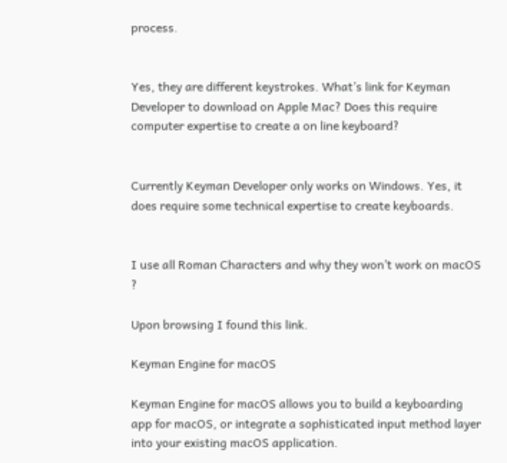process.


Yes, they are different keystrokes. What’s link for Keyman Developer to download on Apple Mac? Does this require computer expertise to create a on line keyboard?


Currently Keyman Developer only works on Windows. Yes, it does require some technical expertise to create keyboards.


I use all Roman Characters and why they won’t work on macOS ?

Upon browsing I found this link.

Keyman Engine for macOS

Keyman Engine for macOS allows you to build a keyboarding app for macOS, or integrate a sophisticated input method layer into your existing macOS application.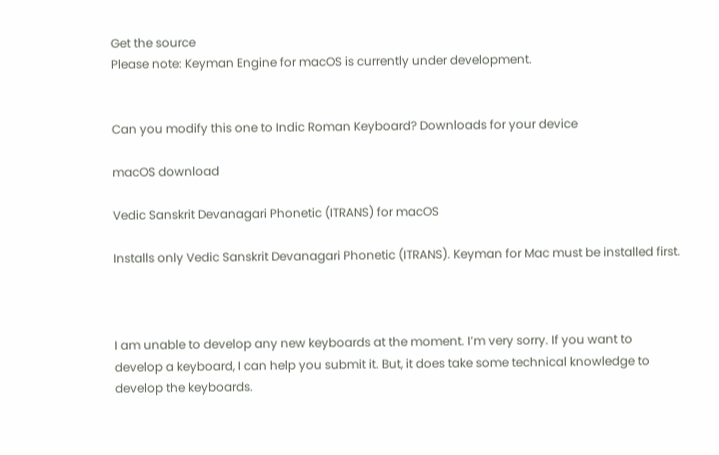Get the source
Please note: Keyman Engine for macOS is currently under development.


Can you modify this one to Indic Roman Keyboard? Downloads for your device

macOS download

Vedic Sanskrit Devanagari Phonetic (ITRANS) for macOS

Installs only Vedic Sanskrit Devanagari Phonetic (ITRANS). Keyman for Mac must be installed first.



I am unable to develop any new keyboards at the moment. I’m very sorry. If you want to develop a keyboard, I can help you submit it. But, it does take some technical knowledge to develop the keyboards.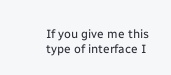If you give me this type of interface I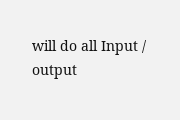will do all Input / output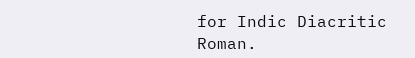for Indic Diacritic Roman.